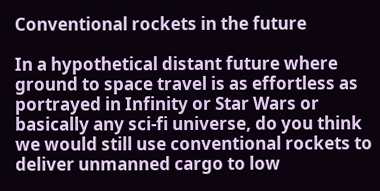Conventional rockets in the future

In a hypothetical distant future where ground to space travel is as effortless as portrayed in Infinity or Star Wars or basically any sci-fi universe, do you think we would still use conventional rockets to deliver unmanned cargo to low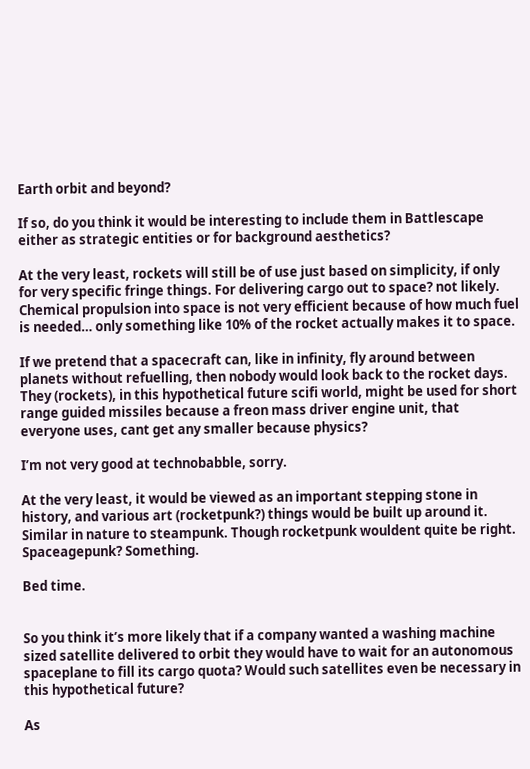Earth orbit and beyond?

If so, do you think it would be interesting to include them in Battlescape either as strategic entities or for background aesthetics?

At the very least, rockets will still be of use just based on simplicity, if only for very specific fringe things. For delivering cargo out to space? not likely. Chemical propulsion into space is not very efficient because of how much fuel is needed… only something like 10% of the rocket actually makes it to space.

If we pretend that a spacecraft can, like in infinity, fly around between planets without refuelling, then nobody would look back to the rocket days. They (rockets), in this hypothetical future scifi world, might be used for short range guided missiles because a freon mass driver engine unit, that everyone uses, cant get any smaller because physics?

I’m not very good at technobabble, sorry.

At the very least, it would be viewed as an important stepping stone in history, and various art (rocketpunk?) things would be built up around it. Similar in nature to steampunk. Though rocketpunk wouldent quite be right. Spaceagepunk? Something.

Bed time.


So you think it’s more likely that if a company wanted a washing machine sized satellite delivered to orbit they would have to wait for an autonomous spaceplane to fill its cargo quota? Would such satellites even be necessary in this hypothetical future?

As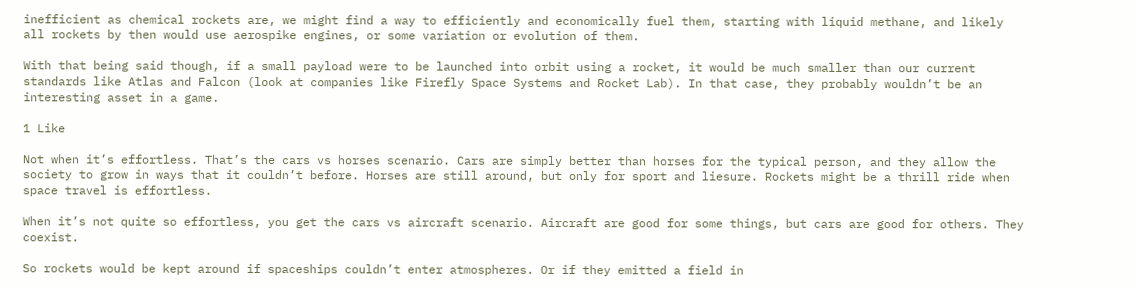inefficient as chemical rockets are, we might find a way to efficiently and economically fuel them, starting with liquid methane, and likely all rockets by then would use aerospike engines, or some variation or evolution of them.

With that being said though, if a small payload were to be launched into orbit using a rocket, it would be much smaller than our current standards like Atlas and Falcon (look at companies like Firefly Space Systems and Rocket Lab). In that case, they probably wouldn’t be an interesting asset in a game.

1 Like

Not when it’s effortless. That’s the cars vs horses scenario. Cars are simply better than horses for the typical person, and they allow the society to grow in ways that it couldn’t before. Horses are still around, but only for sport and liesure. Rockets might be a thrill ride when space travel is effortless.

When it’s not quite so effortless, you get the cars vs aircraft scenario. Aircraft are good for some things, but cars are good for others. They coexist.

So rockets would be kept around if spaceships couldn’t enter atmospheres. Or if they emitted a field in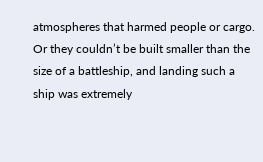atmospheres that harmed people or cargo. Or they couldn’t be built smaller than the size of a battleship, and landing such a ship was extremely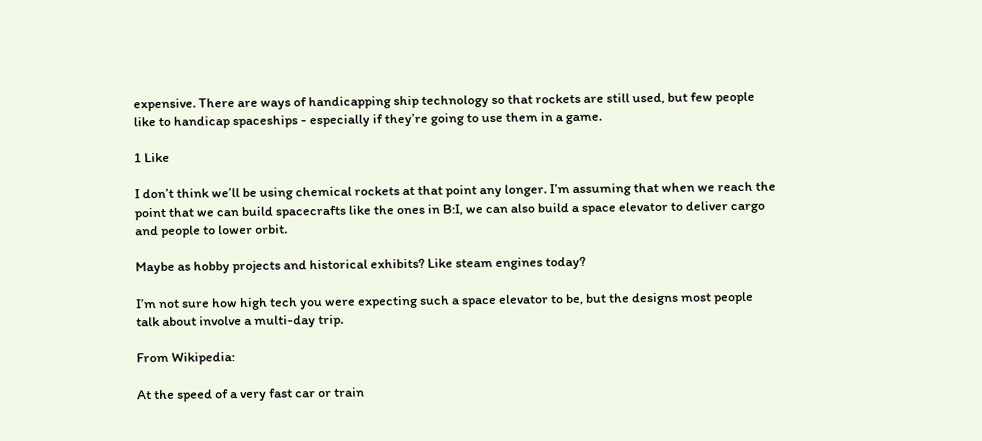expensive. There are ways of handicapping ship technology so that rockets are still used, but few people like to handicap spaceships - especially if they’re going to use them in a game.

1 Like

I don’t think we’ll be using chemical rockets at that point any longer. I’m assuming that when we reach the point that we can build spacecrafts like the ones in B:I, we can also build a space elevator to deliver cargo and people to lower orbit.

Maybe as hobby projects and historical exhibits? Like steam engines today?

I’m not sure how high tech you were expecting such a space elevator to be, but the designs most people talk about involve a multi-day trip.

From Wikipedia:

At the speed of a very fast car or train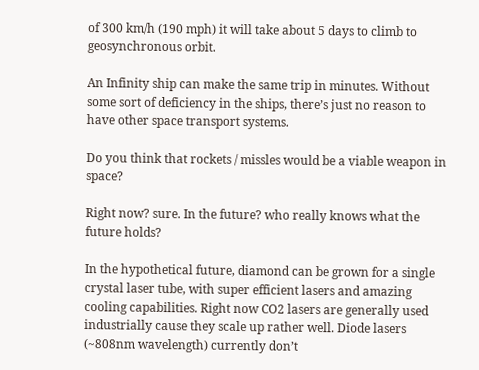of 300 km/h (190 mph) it will take about 5 days to climb to geosynchronous orbit.

An Infinity ship can make the same trip in minutes. Without some sort of deficiency in the ships, there’s just no reason to have other space transport systems.

Do you think that rockets / missles would be a viable weapon in space?

Right now? sure. In the future? who really knows what the future holds?

In the hypothetical future, diamond can be grown for a single crystal laser tube, with super efficient lasers and amazing cooling capabilities. Right now CO2 lasers are generally used industrially cause they scale up rather well. Diode lasers (~808nm wavelength) currently don’t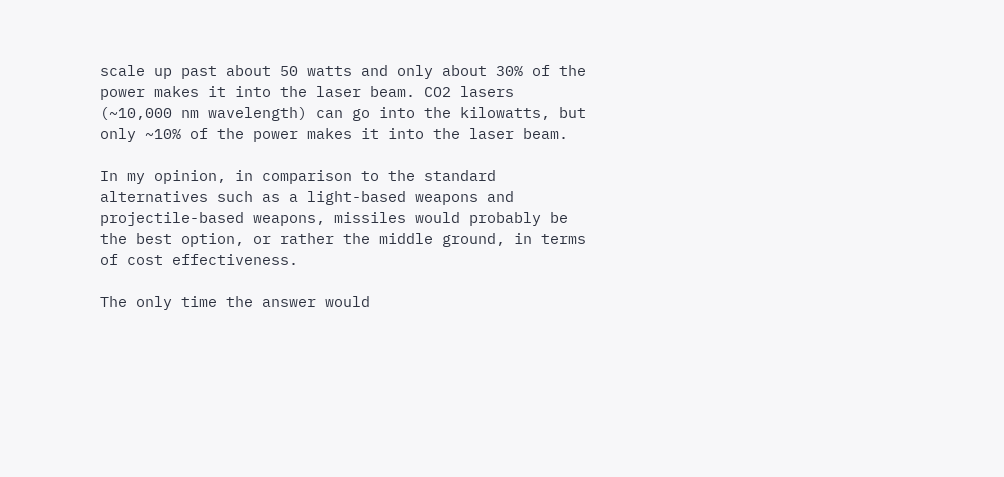scale up past about 50 watts and only about 30% of the power makes it into the laser beam. CO2 lasers (~10,000 nm wavelength) can go into the kilowatts, but only ~10% of the power makes it into the laser beam.

In my opinion, in comparison to the standard alternatives such as a light-based weapons and projectile-based weapons, missiles would probably be the best option, or rather the middle ground, in terms of cost effectiveness.

The only time the answer would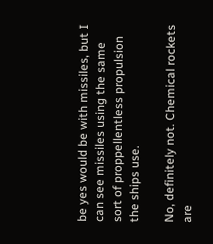be yes would be with missiles, but I can see missiles using the same sort of proppellentless propulsion the ships use.

No, definitely not. Chemical rockets are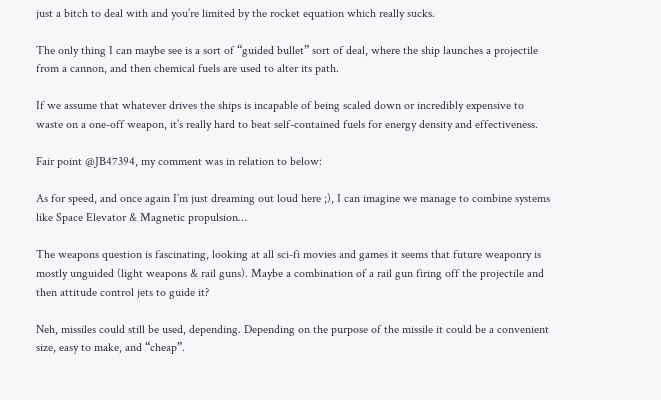just a bitch to deal with and you’re limited by the rocket equation which really sucks.

The only thing I can maybe see is a sort of “guided bullet” sort of deal, where the ship launches a projectile from a cannon, and then chemical fuels are used to alter its path.

If we assume that whatever drives the ships is incapable of being scaled down or incredibly expensive to waste on a one-off weapon, it’s really hard to beat self-contained fuels for energy density and effectiveness.

Fair point @JB47394, my comment was in relation to below:

As for speed, and once again I’m just dreaming out loud here ;), I can imagine we manage to combine systems like Space Elevator & Magnetic propulsion…

The weapons question is fascinating, looking at all sci-fi movies and games it seems that future weaponry is mostly unguided (light weapons & rail guns). Maybe a combination of a rail gun firing off the projectile and then attitude control jets to guide it?

Neh, missiles could still be used, depending. Depending on the purpose of the missile it could be a convenient size, easy to make, and “cheap”.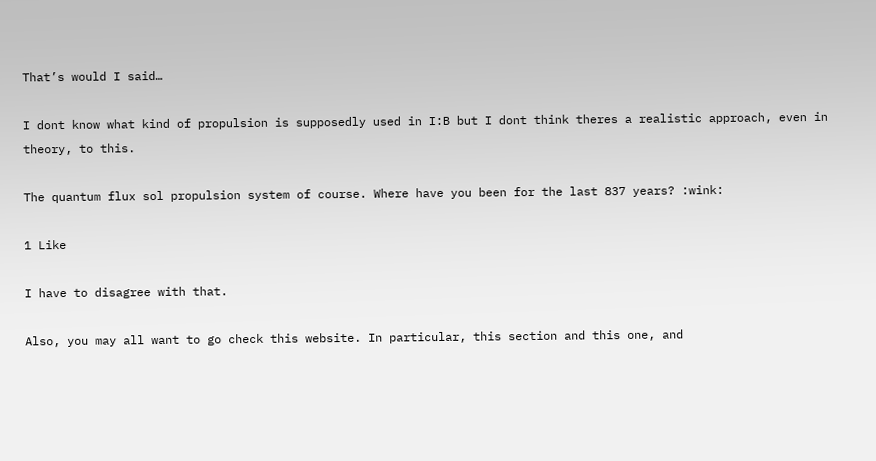That’s would I said…

I dont know what kind of propulsion is supposedly used in I:B but I dont think theres a realistic approach, even in theory, to this.

The quantum flux sol propulsion system of course. Where have you been for the last 837 years? :wink:

1 Like

I have to disagree with that.

Also, you may all want to go check this website. In particular, this section and this one, and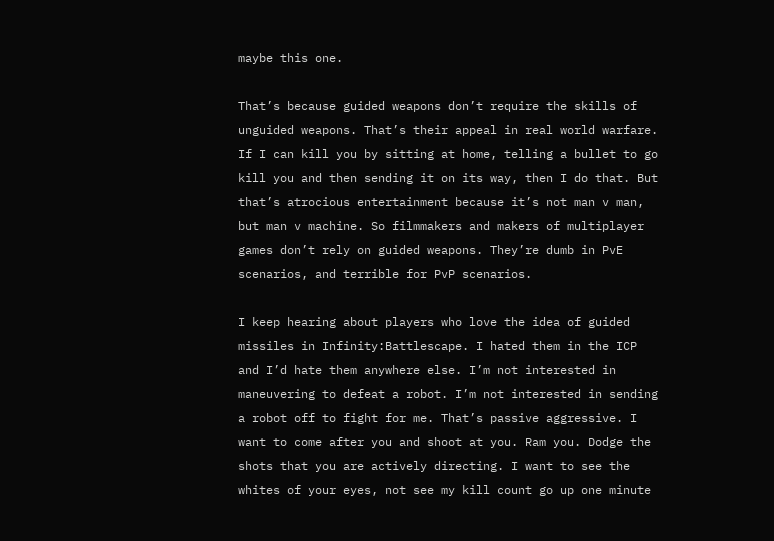maybe this one.

That’s because guided weapons don’t require the skills of unguided weapons. That’s their appeal in real world warfare. If I can kill you by sitting at home, telling a bullet to go kill you and then sending it on its way, then I do that. But that’s atrocious entertainment because it’s not man v man, but man v machine. So filmmakers and makers of multiplayer games don’t rely on guided weapons. They’re dumb in PvE scenarios, and terrible for PvP scenarios.

I keep hearing about players who love the idea of guided missiles in Infinity:Battlescape. I hated them in the ICP and I’d hate them anywhere else. I’m not interested in maneuvering to defeat a robot. I’m not interested in sending a robot off to fight for me. That’s passive aggressive. I want to come after you and shoot at you. Ram you. Dodge the shots that you are actively directing. I want to see the whites of your eyes, not see my kill count go up one minute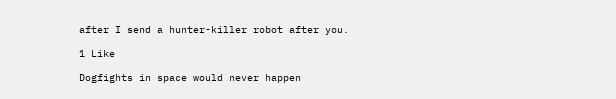after I send a hunter-killer robot after you.

1 Like

Dogfights in space would never happen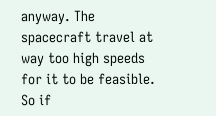anyway. The spacecraft travel at way too high speeds for it to be feasible. So if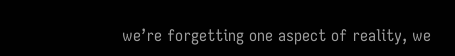we’re forgetting one aspect of reality, we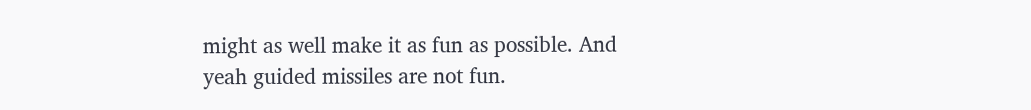might as well make it as fun as possible. And yeah guided missiles are not fun.